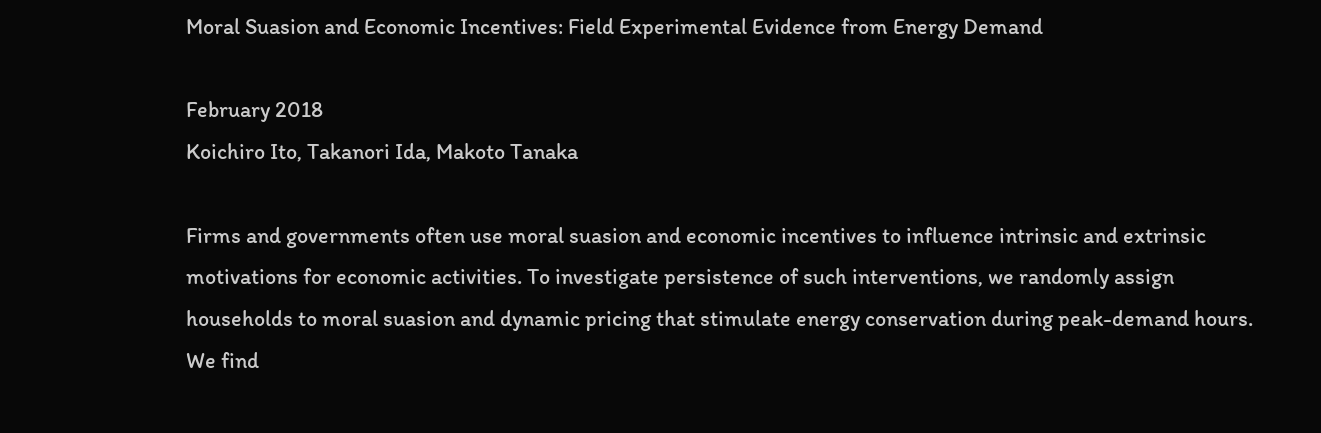Moral Suasion and Economic Incentives: Field Experimental Evidence from Energy Demand

February 2018
Koichiro Ito, Takanori Ida, Makoto Tanaka

Firms and governments often use moral suasion and economic incentives to influence intrinsic and extrinsic motivations for economic activities. To investigate persistence of such interventions, we randomly assign households to moral suasion and dynamic pricing that stimulate energy conservation during peak-demand hours. We find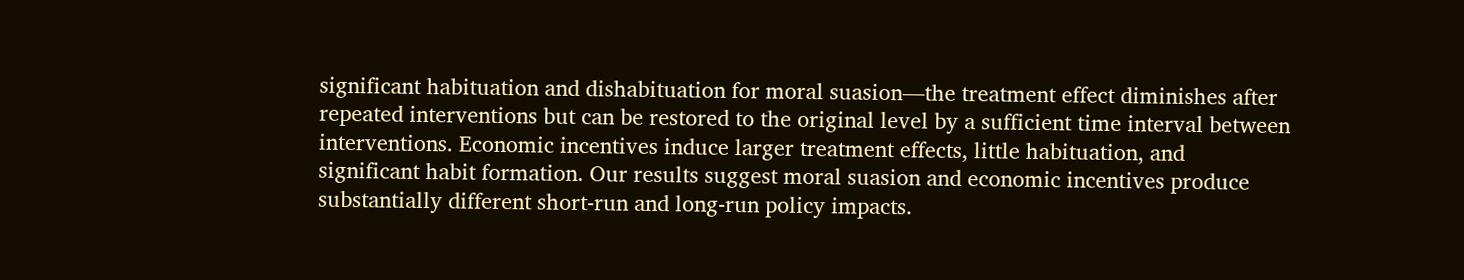significant habituation and dishabituation for moral suasion—the treatment effect diminishes after repeated interventions but can be restored to the original level by a sufficient time interval between interventions. Economic incentives induce larger treatment effects, little habituation, and significant habit formation. Our results suggest moral suasion and economic incentives produce substantially different short-run and long-run policy impacts.